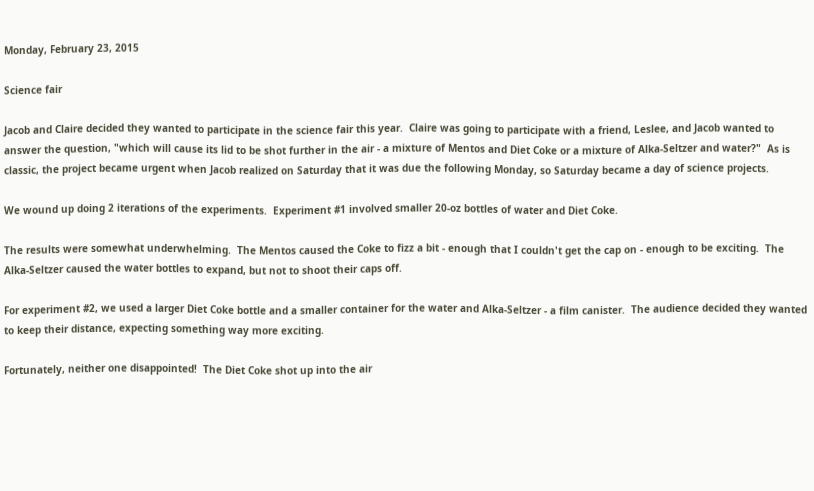Monday, February 23, 2015

Science fair

Jacob and Claire decided they wanted to participate in the science fair this year.  Claire was going to participate with a friend, Leslee, and Jacob wanted to answer the question, "which will cause its lid to be shot further in the air - a mixture of Mentos and Diet Coke or a mixture of Alka-Seltzer and water?"  As is classic, the project became urgent when Jacob realized on Saturday that it was due the following Monday, so Saturday became a day of science projects.

We wound up doing 2 iterations of the experiments.  Experiment #1 involved smaller 20-oz bottles of water and Diet Coke.

The results were somewhat underwhelming.  The Mentos caused the Coke to fizz a bit - enough that I couldn't get the cap on - enough to be exciting.  The Alka-Seltzer caused the water bottles to expand, but not to shoot their caps off.

For experiment #2, we used a larger Diet Coke bottle and a smaller container for the water and Alka-Seltzer - a film canister.  The audience decided they wanted to keep their distance, expecting something way more exciting.

Fortunately, neither one disappointed!  The Diet Coke shot up into the air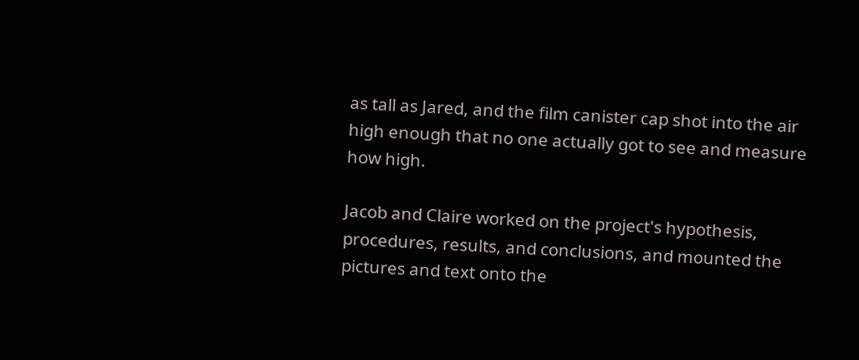as tall as Jared, and the film canister cap shot into the air high enough that no one actually got to see and measure how high.

Jacob and Claire worked on the project's hypothesis, procedures, results, and conclusions, and mounted the pictures and text onto the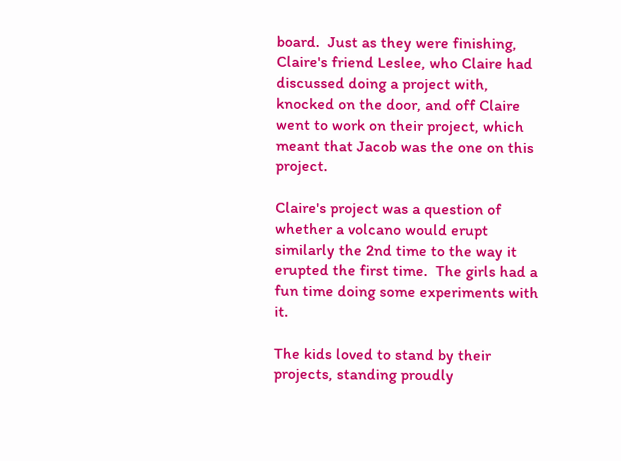board.  Just as they were finishing, Claire's friend Leslee, who Claire had discussed doing a project with, knocked on the door, and off Claire went to work on their project, which meant that Jacob was the one on this project.

Claire's project was a question of whether a volcano would erupt similarly the 2nd time to the way it erupted the first time.  The girls had a fun time doing some experiments with it.

The kids loved to stand by their projects, standing proudly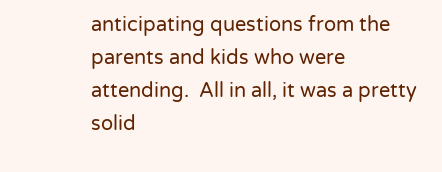anticipating questions from the parents and kids who were attending.  All in all, it was a pretty solid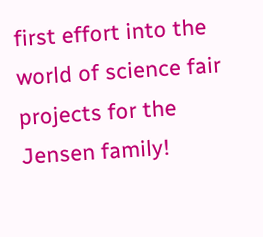first effort into the world of science fair projects for the Jensen family!